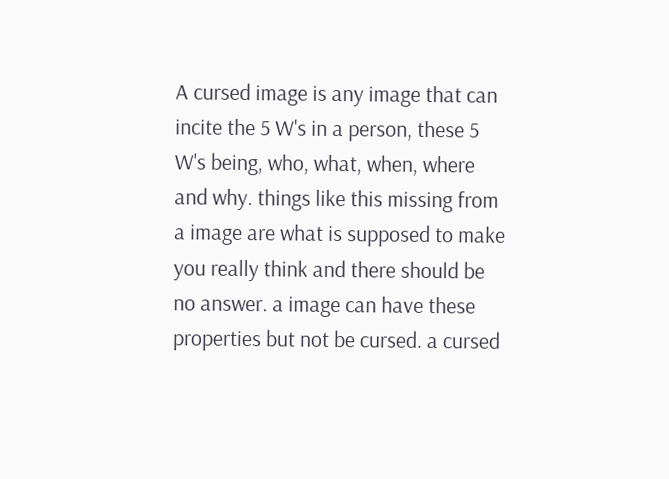A cursed image is any image that can incite the 5 W's in a person, these 5 W's being, who, what, when, where and why. things like this missing from a image are what is supposed to make you really think and there should be no answer. a image can have these properties but not be cursed. a cursed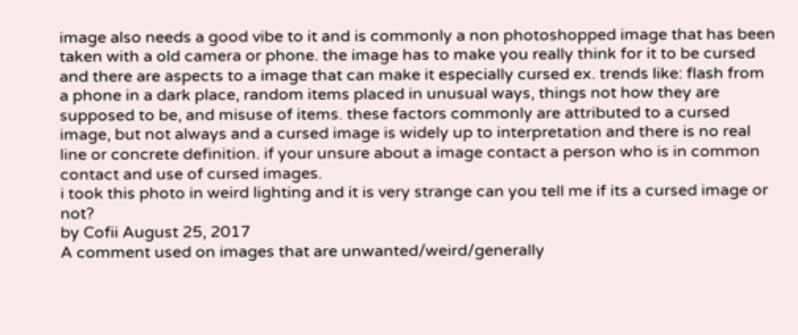image also needs a good vibe to it and is commonly a non photoshopped image that has been taken with a old camera or phone. the image has to make you really think for it to be cursed and there are aspects to a image that can make it especially cursed ex. trends like: flash from a phone in a dark place, random items placed in unusual ways, things not how they are supposed to be, and misuse of items. these factors commonly are attributed to a cursed image, but not always and a cursed image is widely up to interpretation and there is no real line or concrete definition. if your unsure about a image contact a person who is in common contact and use of cursed images.
i took this photo in weird lighting and it is very strange can you tell me if its a cursed image or not?
by Cofii August 25, 2017
A comment used on images that are unwanted/weird/generally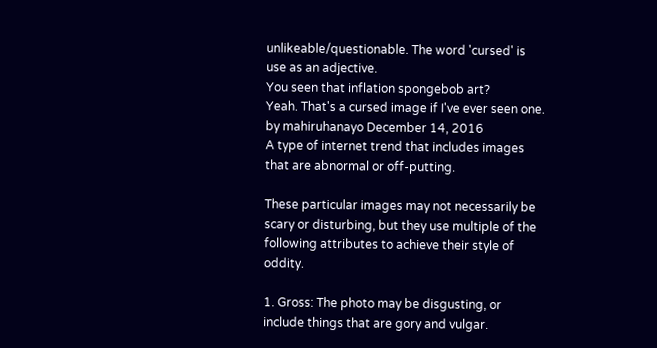unlikeable/questionable. The word 'cursed' is use as an adjective.
You seen that inflation spongebob art?
Yeah. That's a cursed image if I've ever seen one.
by mahiruhanayo December 14, 2016
A type of internet trend that includes images that are abnormal or off-putting.

These particular images may not necessarily be scary or disturbing, but they use multiple of the following attributes to achieve their style of oddity.

1. Gross: The photo may be disgusting, or include things that are gory and vulgar.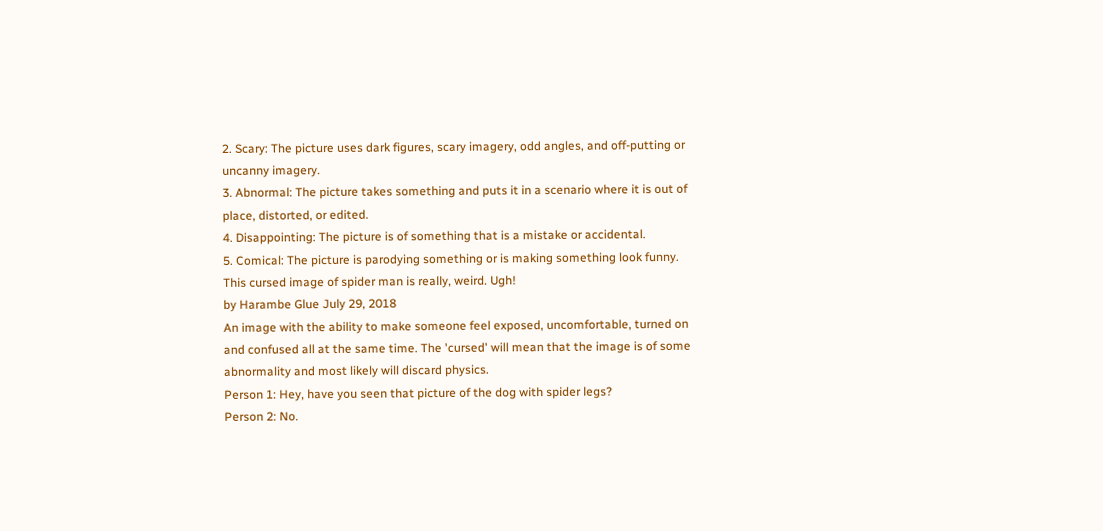2. Scary: The picture uses dark figures, scary imagery, odd angles, and off-putting or uncanny imagery.
3. Abnormal: The picture takes something and puts it in a scenario where it is out of place, distorted, or edited.
4. Disappointing: The picture is of something that is a mistake or accidental.
5. Comical: The picture is parodying something or is making something look funny.
This cursed image of spider man is really, weird. Ugh!
by Harambe Glue July 29, 2018
An image with the ability to make someone feel exposed, uncomfortable, turned on and confused all at the same time. The 'cursed' will mean that the image is of some abnormality and most likely will discard physics.
Person 1: Hey, have you seen that picture of the dog with spider legs?
Person 2: No.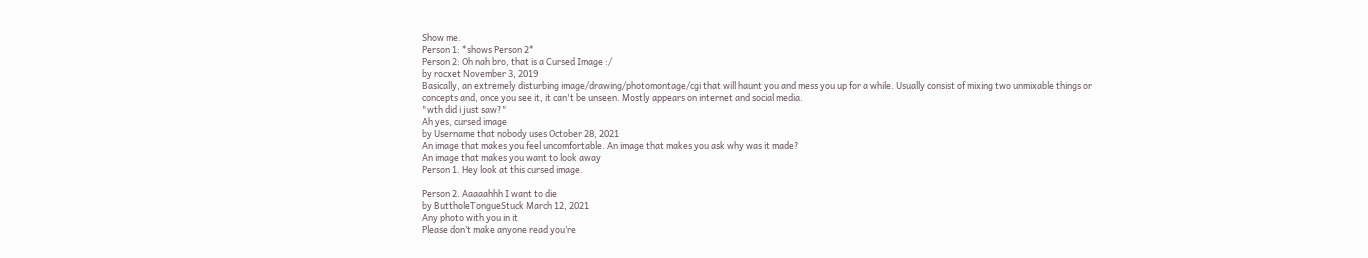Show me.
Person 1: *shows Person 2*
Person 2: Oh nah bro, that is a Cursed Image :/
by rocxet November 3, 2019
Basically, an extremely disturbing image/drawing/photomontage/cgi that will haunt you and mess you up for a while. Usually consist of mixing two unmixable things or concepts and, once you see it, it can't be unseen. Mostly appears on internet and social media.
"wth did i just saw?"
Ah yes, cursed image
by Username that nobody uses October 28, 2021
An image that makes you feel uncomfortable. An image that makes you ask why was it made?
An image that makes you want to look away
Person 1. Hey look at this cursed image.

Person 2. Aaaaahhh I want to die
by ButtholeTongueStuck March 12, 2021
Any photo with you in it
Please don’t make anyone read you’re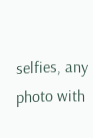selfies, any photo with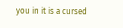you in it is a cursed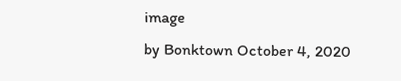image
by Bonktown October 4, 2020